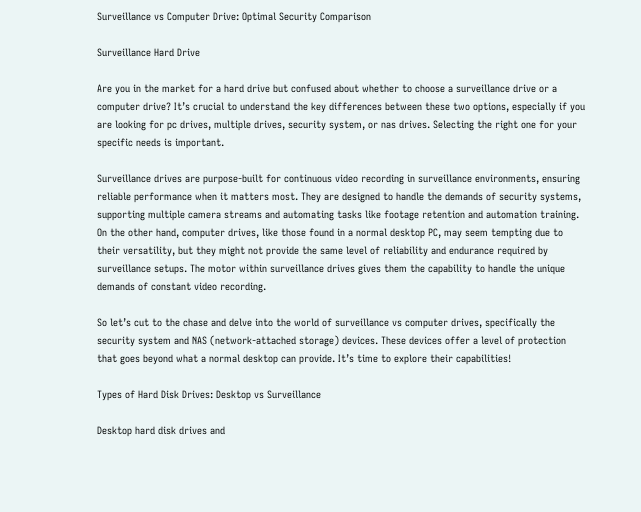Surveillance vs Computer Drive: Optimal Security Comparison

Surveillance Hard Drive

Are you in the market for a hard drive but confused about whether to choose a surveillance drive or a computer drive? It’s crucial to understand the key differences between these two options, especially if you are looking for pc drives, multiple drives, security system, or nas drives. Selecting the right one for your specific needs is important.

Surveillance drives are purpose-built for continuous video recording in surveillance environments, ensuring reliable performance when it matters most. They are designed to handle the demands of security systems, supporting multiple camera streams and automating tasks like footage retention and automation training. On the other hand, computer drives, like those found in a normal desktop PC, may seem tempting due to their versatility, but they might not provide the same level of reliability and endurance required by surveillance setups. The motor within surveillance drives gives them the capability to handle the unique demands of constant video recording.

So let’s cut to the chase and delve into the world of surveillance vs computer drives, specifically the security system and NAS (network-attached storage) devices. These devices offer a level of protection that goes beyond what a normal desktop can provide. It’s time to explore their capabilities!

Types of Hard Disk Drives: Desktop vs Surveillance

Desktop hard disk drives and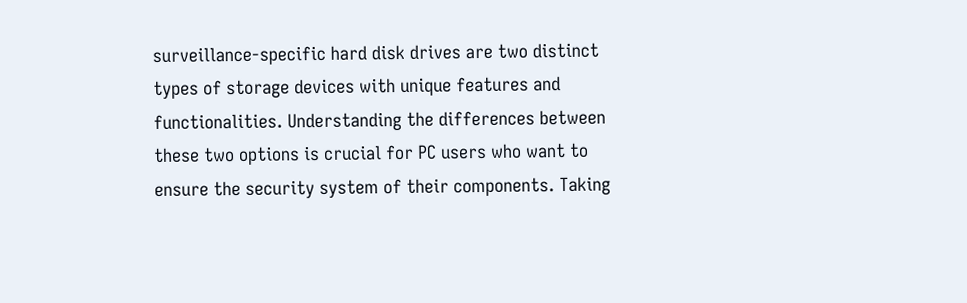surveillance-specific hard disk drives are two distinct types of storage devices with unique features and functionalities. Understanding the differences between these two options is crucial for PC users who want to ensure the security system of their components. Taking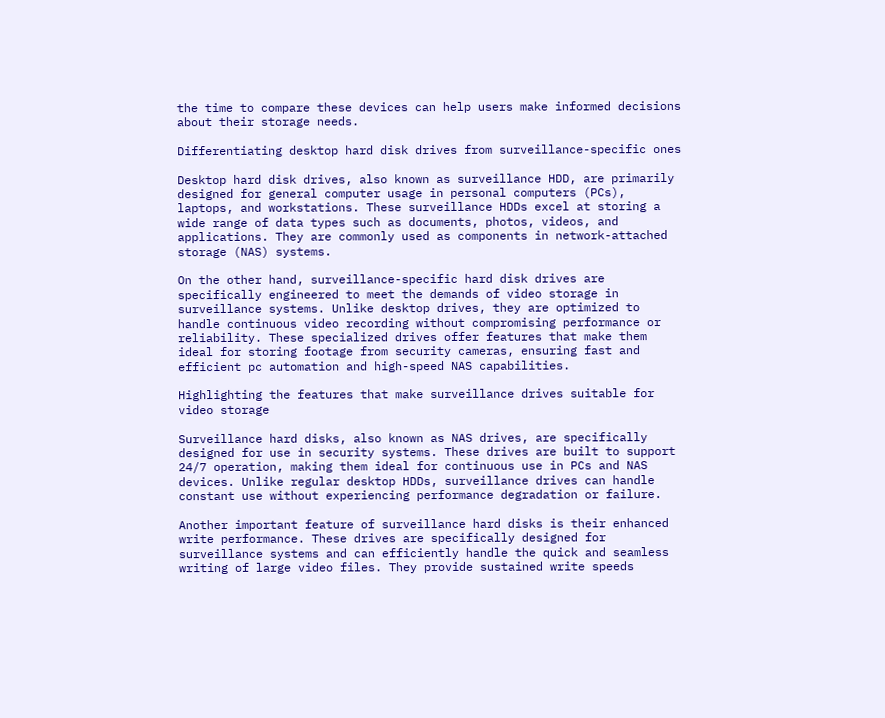the time to compare these devices can help users make informed decisions about their storage needs.

Differentiating desktop hard disk drives from surveillance-specific ones

Desktop hard disk drives, also known as surveillance HDD, are primarily designed for general computer usage in personal computers (PCs), laptops, and workstations. These surveillance HDDs excel at storing a wide range of data types such as documents, photos, videos, and applications. They are commonly used as components in network-attached storage (NAS) systems.

On the other hand, surveillance-specific hard disk drives are specifically engineered to meet the demands of video storage in surveillance systems. Unlike desktop drives, they are optimized to handle continuous video recording without compromising performance or reliability. These specialized drives offer features that make them ideal for storing footage from security cameras, ensuring fast and efficient pc automation and high-speed NAS capabilities.

Highlighting the features that make surveillance drives suitable for video storage

Surveillance hard disks, also known as NAS drives, are specifically designed for use in security systems. These drives are built to support 24/7 operation, making them ideal for continuous use in PCs and NAS devices. Unlike regular desktop HDDs, surveillance drives can handle constant use without experiencing performance degradation or failure.

Another important feature of surveillance hard disks is their enhanced write performance. These drives are specifically designed for surveillance systems and can efficiently handle the quick and seamless writing of large video files. They provide sustained write speeds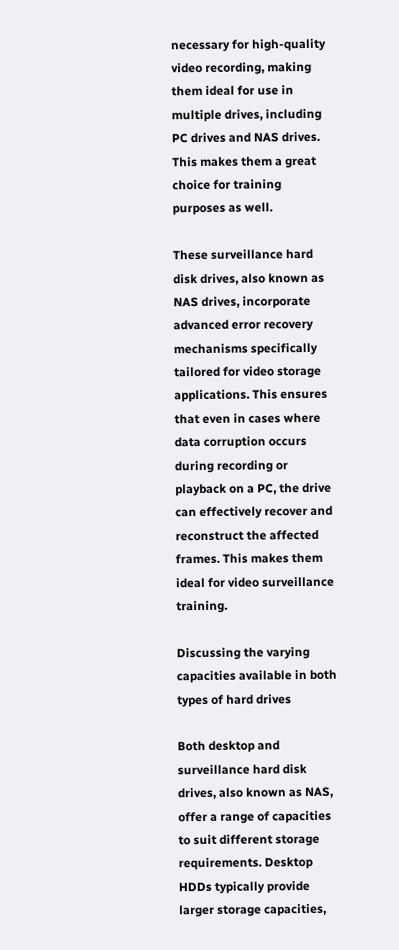necessary for high-quality video recording, making them ideal for use in multiple drives, including PC drives and NAS drives. This makes them a great choice for training purposes as well.

These surveillance hard disk drives, also known as NAS drives, incorporate advanced error recovery mechanisms specifically tailored for video storage applications. This ensures that even in cases where data corruption occurs during recording or playback on a PC, the drive can effectively recover and reconstruct the affected frames. This makes them ideal for video surveillance training.

Discussing the varying capacities available in both types of hard drives

Both desktop and surveillance hard disk drives, also known as NAS, offer a range of capacities to suit different storage requirements. Desktop HDDs typically provide larger storage capacities,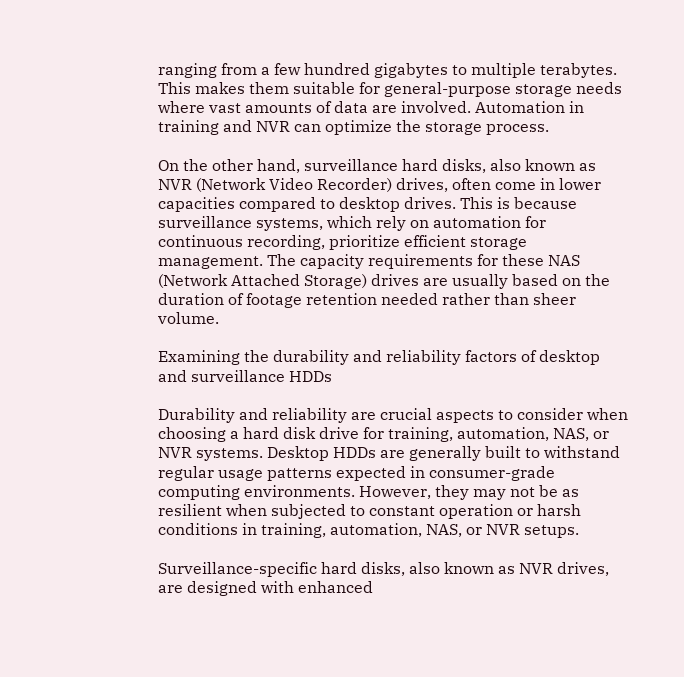ranging from a few hundred gigabytes to multiple terabytes. This makes them suitable for general-purpose storage needs where vast amounts of data are involved. Automation in training and NVR can optimize the storage process.

On the other hand, surveillance hard disks, also known as NVR (Network Video Recorder) drives, often come in lower capacities compared to desktop drives. This is because surveillance systems, which rely on automation for continuous recording, prioritize efficient storage management. The capacity requirements for these NAS (Network Attached Storage) drives are usually based on the duration of footage retention needed rather than sheer volume.

Examining the durability and reliability factors of desktop and surveillance HDDs

Durability and reliability are crucial aspects to consider when choosing a hard disk drive for training, automation, NAS, or NVR systems. Desktop HDDs are generally built to withstand regular usage patterns expected in consumer-grade computing environments. However, they may not be as resilient when subjected to constant operation or harsh conditions in training, automation, NAS, or NVR setups.

Surveillance-specific hard disks, also known as NVR drives, are designed with enhanced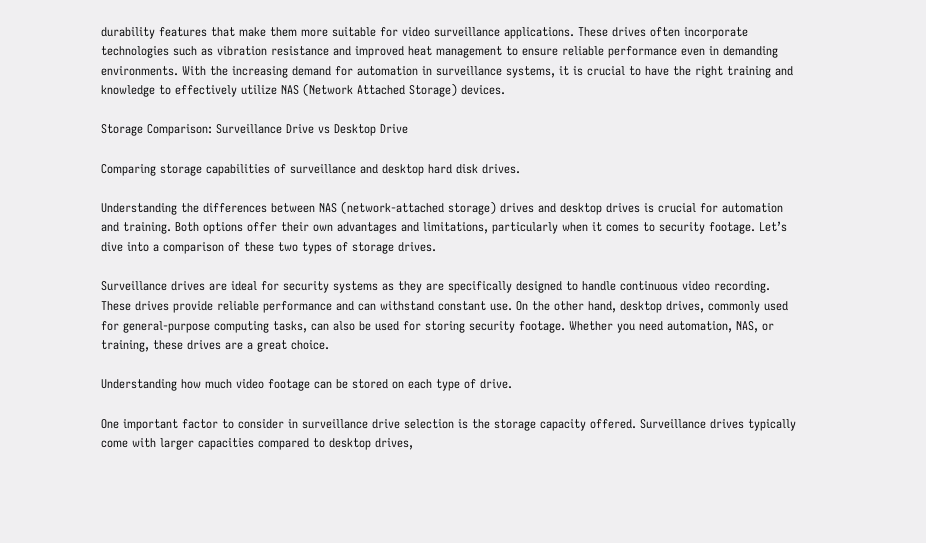durability features that make them more suitable for video surveillance applications. These drives often incorporate technologies such as vibration resistance and improved heat management to ensure reliable performance even in demanding environments. With the increasing demand for automation in surveillance systems, it is crucial to have the right training and knowledge to effectively utilize NAS (Network Attached Storage) devices.

Storage Comparison: Surveillance Drive vs Desktop Drive

Comparing storage capabilities of surveillance and desktop hard disk drives.

Understanding the differences between NAS (network-attached storage) drives and desktop drives is crucial for automation and training. Both options offer their own advantages and limitations, particularly when it comes to security footage. Let’s dive into a comparison of these two types of storage drives.

Surveillance drives are ideal for security systems as they are specifically designed to handle continuous video recording. These drives provide reliable performance and can withstand constant use. On the other hand, desktop drives, commonly used for general-purpose computing tasks, can also be used for storing security footage. Whether you need automation, NAS, or training, these drives are a great choice.

Understanding how much video footage can be stored on each type of drive.

One important factor to consider in surveillance drive selection is the storage capacity offered. Surveillance drives typically come with larger capacities compared to desktop drives,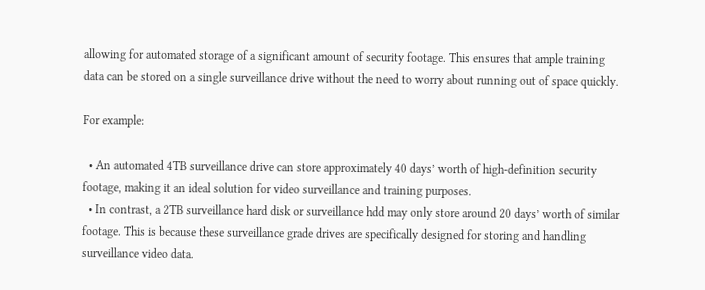allowing for automated storage of a significant amount of security footage. This ensures that ample training data can be stored on a single surveillance drive without the need to worry about running out of space quickly.

For example:

  • An automated 4TB surveillance drive can store approximately 40 days’ worth of high-definition security footage, making it an ideal solution for video surveillance and training purposes.
  • In contrast, a 2TB surveillance hard disk or surveillance hdd may only store around 20 days’ worth of similar footage. This is because these surveillance grade drives are specifically designed for storing and handling surveillance video data.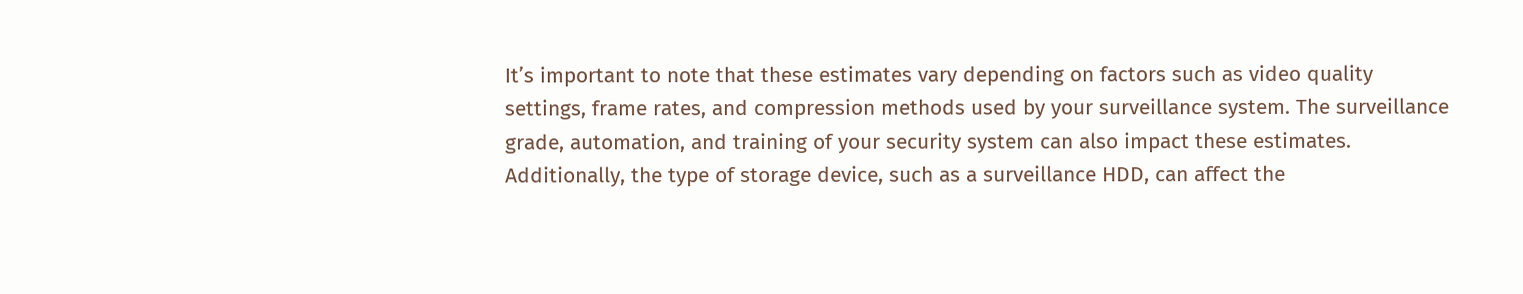It’s important to note that these estimates vary depending on factors such as video quality settings, frame rates, and compression methods used by your surveillance system. The surveillance grade, automation, and training of your security system can also impact these estimates. Additionally, the type of storage device, such as a surveillance HDD, can affect the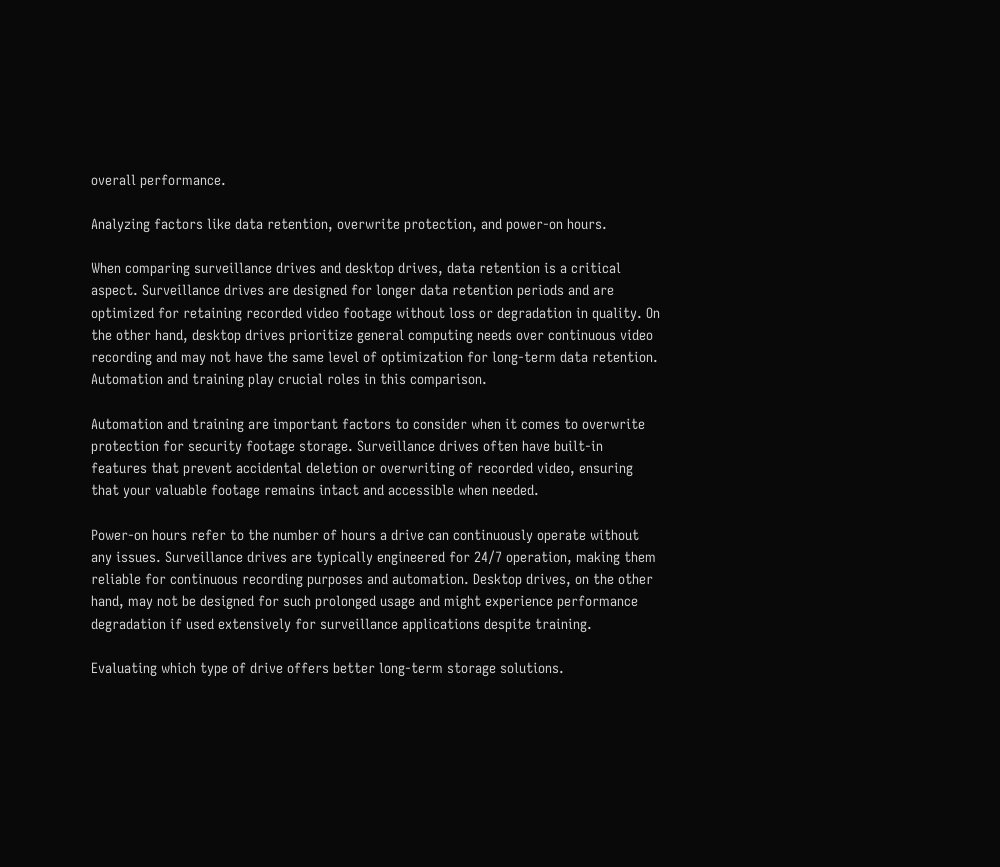overall performance.

Analyzing factors like data retention, overwrite protection, and power-on hours.

When comparing surveillance drives and desktop drives, data retention is a critical aspect. Surveillance drives are designed for longer data retention periods and are optimized for retaining recorded video footage without loss or degradation in quality. On the other hand, desktop drives prioritize general computing needs over continuous video recording and may not have the same level of optimization for long-term data retention. Automation and training play crucial roles in this comparison.

Automation and training are important factors to consider when it comes to overwrite protection for security footage storage. Surveillance drives often have built-in features that prevent accidental deletion or overwriting of recorded video, ensuring that your valuable footage remains intact and accessible when needed.

Power-on hours refer to the number of hours a drive can continuously operate without any issues. Surveillance drives are typically engineered for 24/7 operation, making them reliable for continuous recording purposes and automation. Desktop drives, on the other hand, may not be designed for such prolonged usage and might experience performance degradation if used extensively for surveillance applications despite training.

Evaluating which type of drive offers better long-term storage solutions.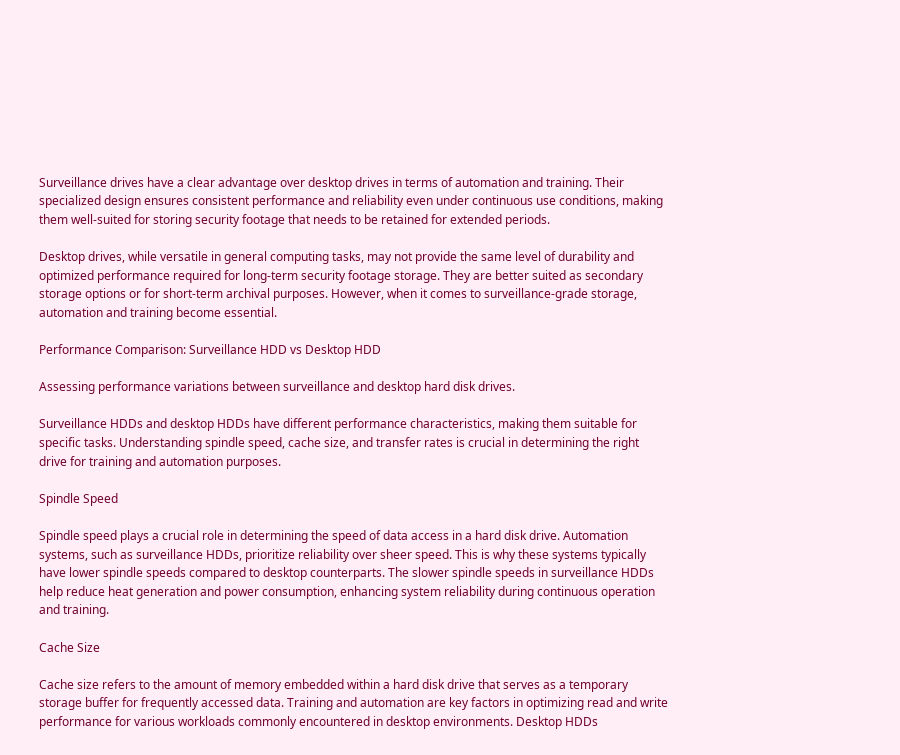Surveillance drives have a clear advantage over desktop drives in terms of automation and training. Their specialized design ensures consistent performance and reliability even under continuous use conditions, making them well-suited for storing security footage that needs to be retained for extended periods.

Desktop drives, while versatile in general computing tasks, may not provide the same level of durability and optimized performance required for long-term security footage storage. They are better suited as secondary storage options or for short-term archival purposes. However, when it comes to surveillance-grade storage, automation and training become essential.

Performance Comparison: Surveillance HDD vs Desktop HDD

Assessing performance variations between surveillance and desktop hard disk drives.

Surveillance HDDs and desktop HDDs have different performance characteristics, making them suitable for specific tasks. Understanding spindle speed, cache size, and transfer rates is crucial in determining the right drive for training and automation purposes.

Spindle Speed

Spindle speed plays a crucial role in determining the speed of data access in a hard disk drive. Automation systems, such as surveillance HDDs, prioritize reliability over sheer speed. This is why these systems typically have lower spindle speeds compared to desktop counterparts. The slower spindle speeds in surveillance HDDs help reduce heat generation and power consumption, enhancing system reliability during continuous operation and training.

Cache Size

Cache size refers to the amount of memory embedded within a hard disk drive that serves as a temporary storage buffer for frequently accessed data. Training and automation are key factors in optimizing read and write performance for various workloads commonly encountered in desktop environments. Desktop HDDs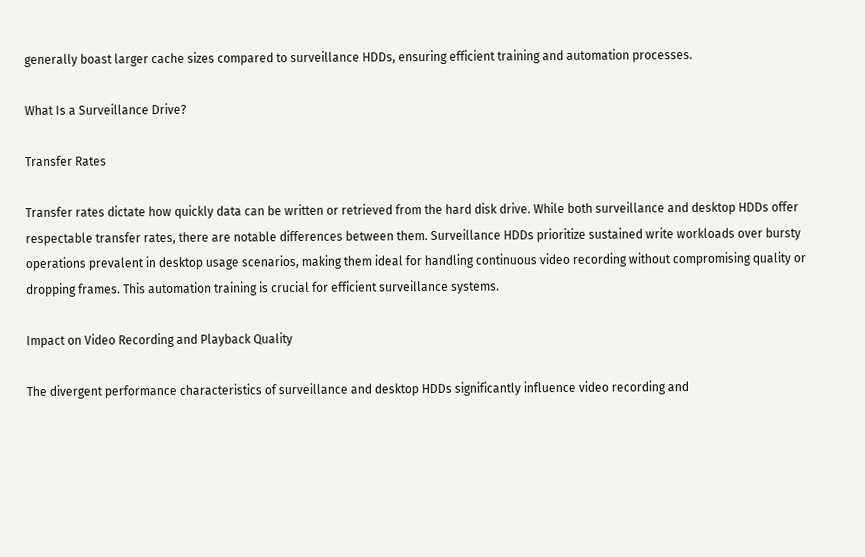generally boast larger cache sizes compared to surveillance HDDs, ensuring efficient training and automation processes.

What Is a Surveillance Drive?

Transfer Rates

Transfer rates dictate how quickly data can be written or retrieved from the hard disk drive. While both surveillance and desktop HDDs offer respectable transfer rates, there are notable differences between them. Surveillance HDDs prioritize sustained write workloads over bursty operations prevalent in desktop usage scenarios, making them ideal for handling continuous video recording without compromising quality or dropping frames. This automation training is crucial for efficient surveillance systems.

Impact on Video Recording and Playback Quality

The divergent performance characteristics of surveillance and desktop HDDs significantly influence video recording and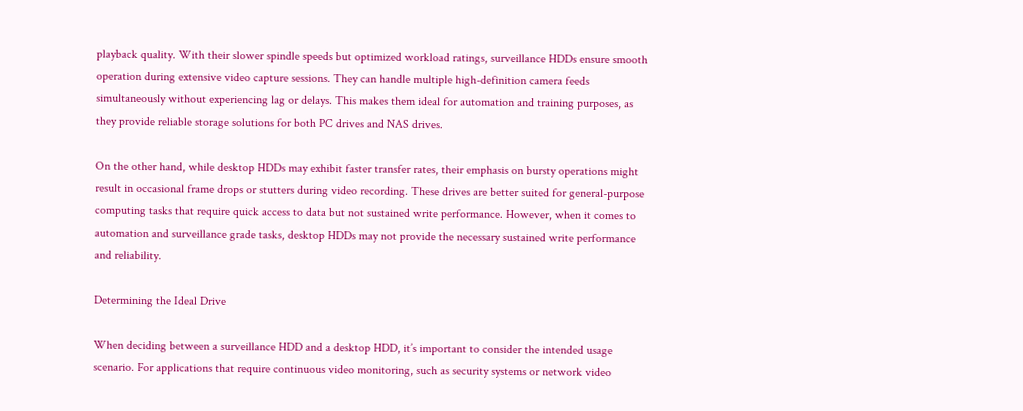playback quality. With their slower spindle speeds but optimized workload ratings, surveillance HDDs ensure smooth operation during extensive video capture sessions. They can handle multiple high-definition camera feeds simultaneously without experiencing lag or delays. This makes them ideal for automation and training purposes, as they provide reliable storage solutions for both PC drives and NAS drives.

On the other hand, while desktop HDDs may exhibit faster transfer rates, their emphasis on bursty operations might result in occasional frame drops or stutters during video recording. These drives are better suited for general-purpose computing tasks that require quick access to data but not sustained write performance. However, when it comes to automation and surveillance grade tasks, desktop HDDs may not provide the necessary sustained write performance and reliability.

Determining the Ideal Drive

When deciding between a surveillance HDD and a desktop HDD, it’s important to consider the intended usage scenario. For applications that require continuous video monitoring, such as security systems or network video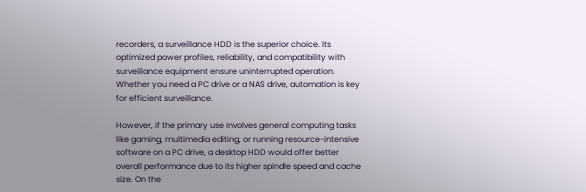recorders, a surveillance HDD is the superior choice. Its optimized power profiles, reliability, and compatibility with surveillance equipment ensure uninterrupted operation. Whether you need a PC drive or a NAS drive, automation is key for efficient surveillance.

However, if the primary use involves general computing tasks like gaming, multimedia editing, or running resource-intensive software on a PC drive, a desktop HDD would offer better overall performance due to its higher spindle speed and cache size. On the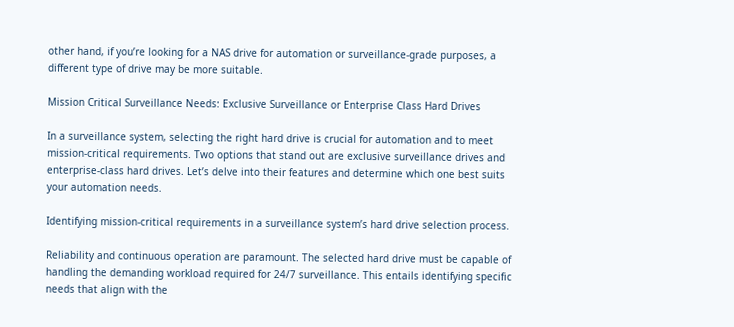other hand, if you’re looking for a NAS drive for automation or surveillance-grade purposes, a different type of drive may be more suitable.

Mission Critical Surveillance Needs: Exclusive Surveillance or Enterprise Class Hard Drives

In a surveillance system, selecting the right hard drive is crucial for automation and to meet mission-critical requirements. Two options that stand out are exclusive surveillance drives and enterprise-class hard drives. Let’s delve into their features and determine which one best suits your automation needs.

Identifying mission-critical requirements in a surveillance system’s hard drive selection process.

Reliability and continuous operation are paramount. The selected hard drive must be capable of handling the demanding workload required for 24/7 surveillance. This entails identifying specific needs that align with the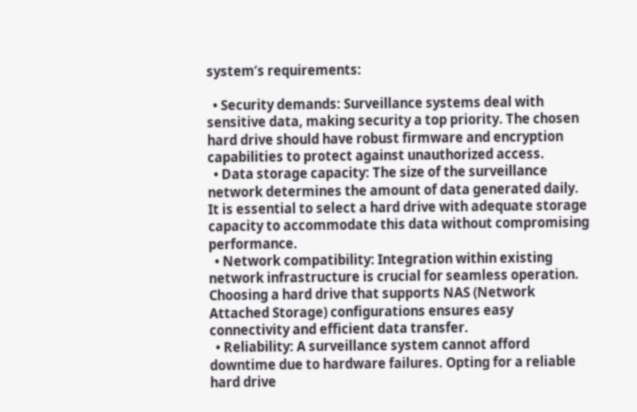system’s requirements:

  • Security demands: Surveillance systems deal with sensitive data, making security a top priority. The chosen hard drive should have robust firmware and encryption capabilities to protect against unauthorized access.
  • Data storage capacity: The size of the surveillance network determines the amount of data generated daily. It is essential to select a hard drive with adequate storage capacity to accommodate this data without compromising performance.
  • Network compatibility: Integration within existing network infrastructure is crucial for seamless operation. Choosing a hard drive that supports NAS (Network Attached Storage) configurations ensures easy connectivity and efficient data transfer.
  • Reliability: A surveillance system cannot afford downtime due to hardware failures. Opting for a reliable hard drive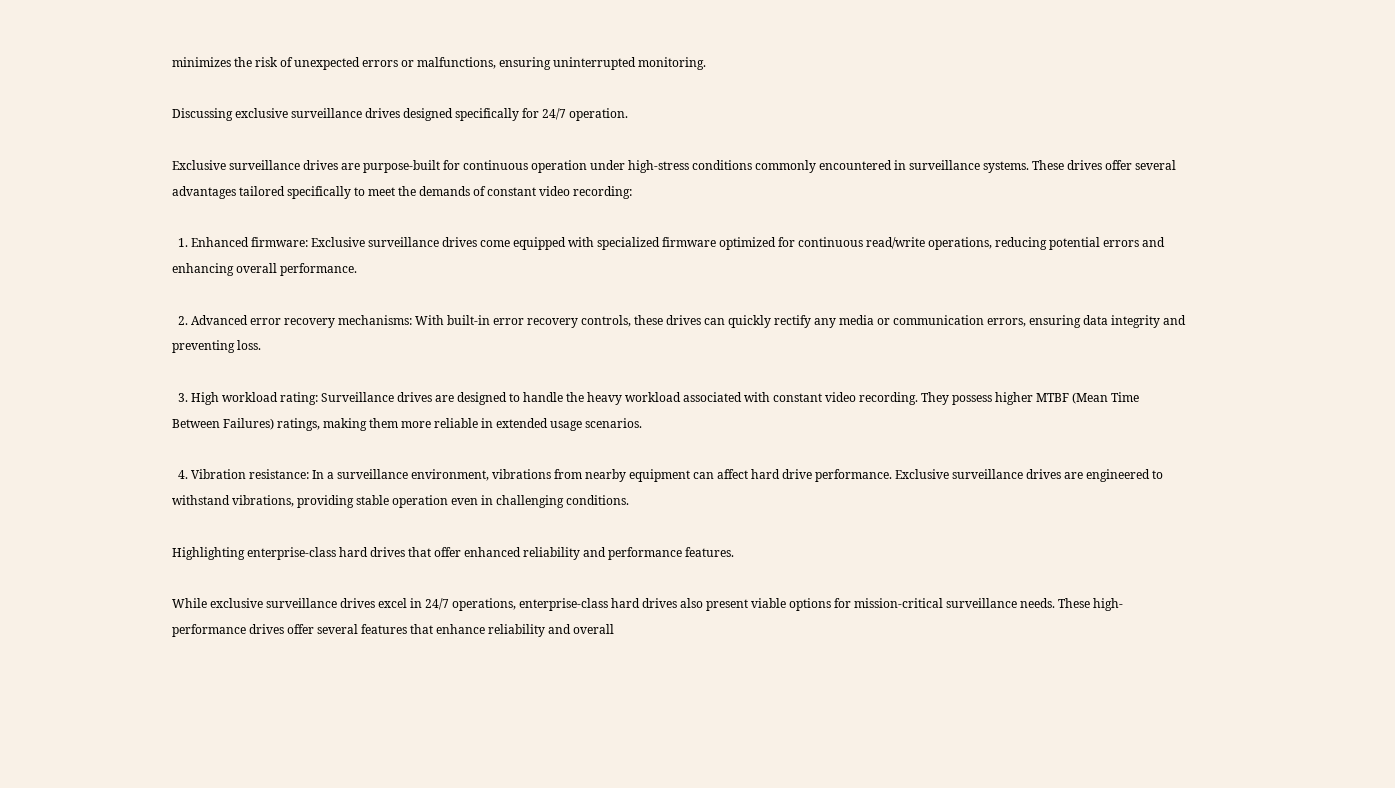minimizes the risk of unexpected errors or malfunctions, ensuring uninterrupted monitoring.

Discussing exclusive surveillance drives designed specifically for 24/7 operation.

Exclusive surveillance drives are purpose-built for continuous operation under high-stress conditions commonly encountered in surveillance systems. These drives offer several advantages tailored specifically to meet the demands of constant video recording:

  1. Enhanced firmware: Exclusive surveillance drives come equipped with specialized firmware optimized for continuous read/write operations, reducing potential errors and enhancing overall performance.

  2. Advanced error recovery mechanisms: With built-in error recovery controls, these drives can quickly rectify any media or communication errors, ensuring data integrity and preventing loss.

  3. High workload rating: Surveillance drives are designed to handle the heavy workload associated with constant video recording. They possess higher MTBF (Mean Time Between Failures) ratings, making them more reliable in extended usage scenarios.

  4. Vibration resistance: In a surveillance environment, vibrations from nearby equipment can affect hard drive performance. Exclusive surveillance drives are engineered to withstand vibrations, providing stable operation even in challenging conditions.

Highlighting enterprise-class hard drives that offer enhanced reliability and performance features.

While exclusive surveillance drives excel in 24/7 operations, enterprise-class hard drives also present viable options for mission-critical surveillance needs. These high-performance drives offer several features that enhance reliability and overall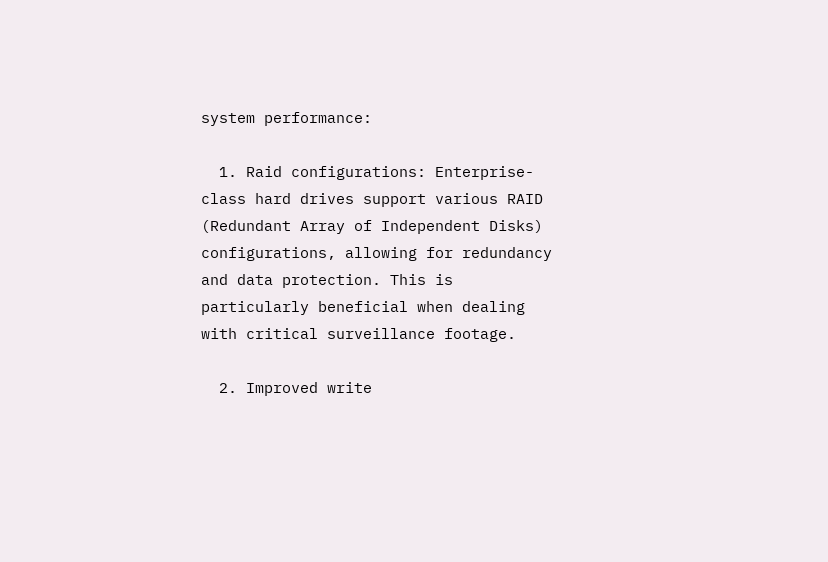system performance:

  1. Raid configurations: Enterprise-class hard drives support various RAID (Redundant Array of Independent Disks) configurations, allowing for redundancy and data protection. This is particularly beneficial when dealing with critical surveillance footage.

  2. Improved write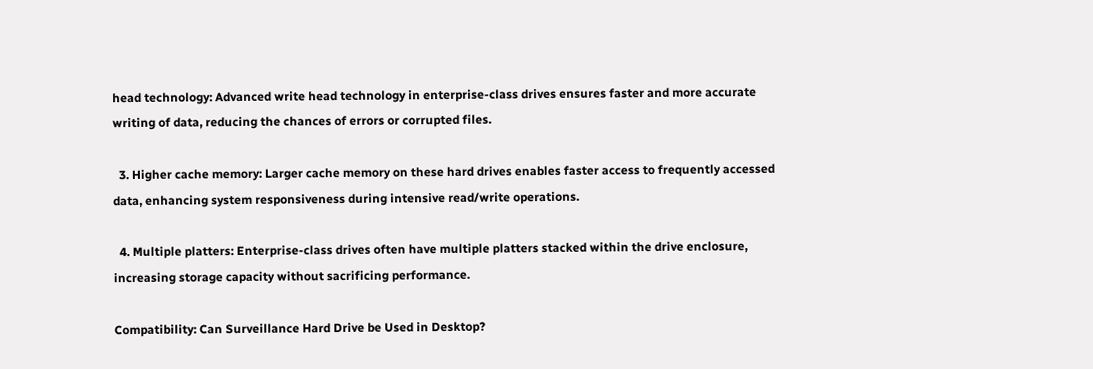head technology: Advanced write head technology in enterprise-class drives ensures faster and more accurate writing of data, reducing the chances of errors or corrupted files.

  3. Higher cache memory: Larger cache memory on these hard drives enables faster access to frequently accessed data, enhancing system responsiveness during intensive read/write operations.

  4. Multiple platters: Enterprise-class drives often have multiple platters stacked within the drive enclosure, increasing storage capacity without sacrificing performance.

Compatibility: Can Surveillance Hard Drive be Used in Desktop?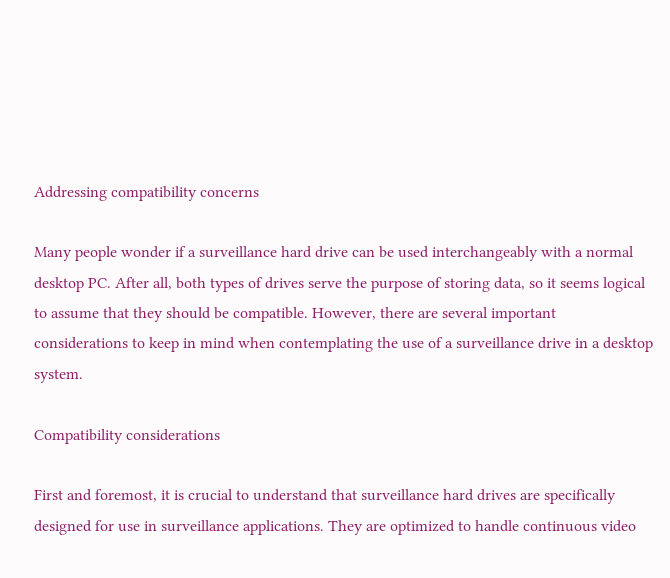Addressing compatibility concerns

Many people wonder if a surveillance hard drive can be used interchangeably with a normal desktop PC. After all, both types of drives serve the purpose of storing data, so it seems logical to assume that they should be compatible. However, there are several important considerations to keep in mind when contemplating the use of a surveillance drive in a desktop system.

Compatibility considerations

First and foremost, it is crucial to understand that surveillance hard drives are specifically designed for use in surveillance applications. They are optimized to handle continuous video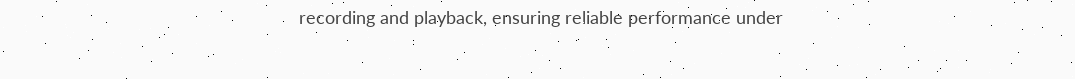recording and playback, ensuring reliable performance under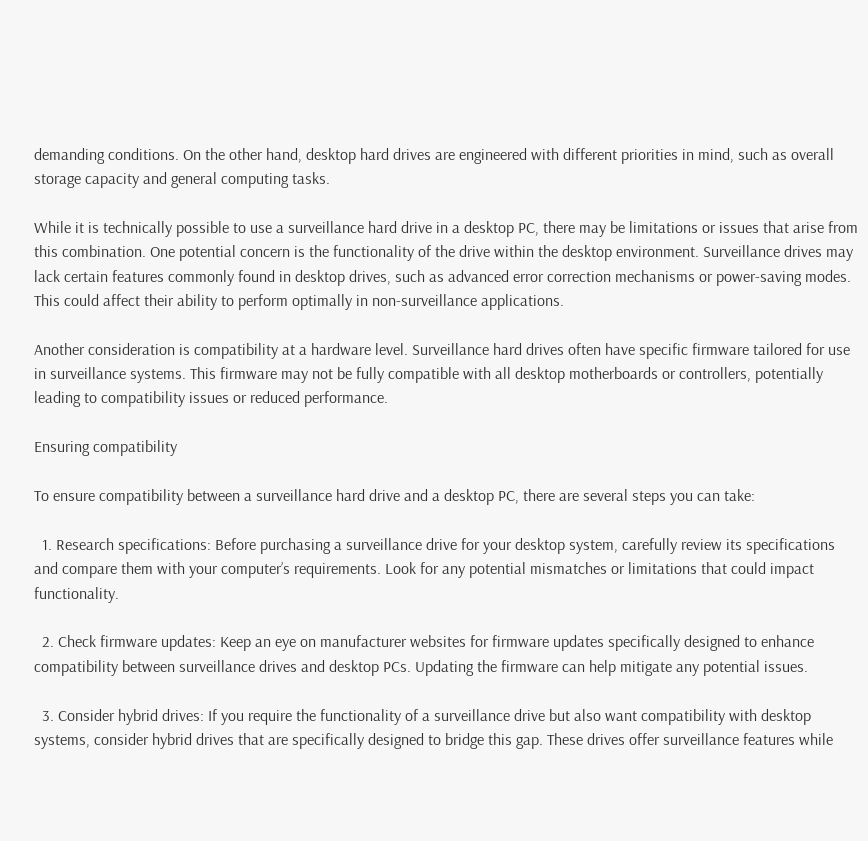demanding conditions. On the other hand, desktop hard drives are engineered with different priorities in mind, such as overall storage capacity and general computing tasks.

While it is technically possible to use a surveillance hard drive in a desktop PC, there may be limitations or issues that arise from this combination. One potential concern is the functionality of the drive within the desktop environment. Surveillance drives may lack certain features commonly found in desktop drives, such as advanced error correction mechanisms or power-saving modes. This could affect their ability to perform optimally in non-surveillance applications.

Another consideration is compatibility at a hardware level. Surveillance hard drives often have specific firmware tailored for use in surveillance systems. This firmware may not be fully compatible with all desktop motherboards or controllers, potentially leading to compatibility issues or reduced performance.

Ensuring compatibility

To ensure compatibility between a surveillance hard drive and a desktop PC, there are several steps you can take:

  1. Research specifications: Before purchasing a surveillance drive for your desktop system, carefully review its specifications and compare them with your computer’s requirements. Look for any potential mismatches or limitations that could impact functionality.

  2. Check firmware updates: Keep an eye on manufacturer websites for firmware updates specifically designed to enhance compatibility between surveillance drives and desktop PCs. Updating the firmware can help mitigate any potential issues.

  3. Consider hybrid drives: If you require the functionality of a surveillance drive but also want compatibility with desktop systems, consider hybrid drives that are specifically designed to bridge this gap. These drives offer surveillance features while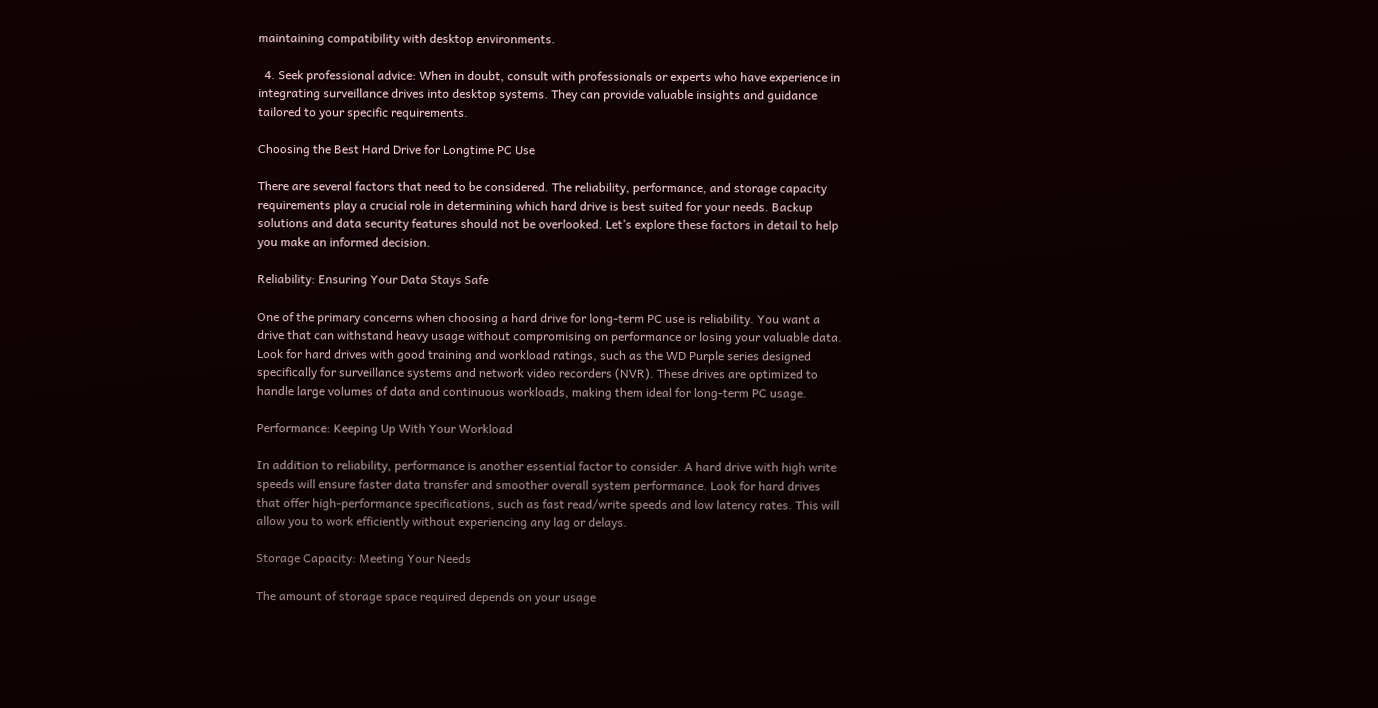maintaining compatibility with desktop environments.

  4. Seek professional advice: When in doubt, consult with professionals or experts who have experience in integrating surveillance drives into desktop systems. They can provide valuable insights and guidance tailored to your specific requirements.

Choosing the Best Hard Drive for Longtime PC Use

There are several factors that need to be considered. The reliability, performance, and storage capacity requirements play a crucial role in determining which hard drive is best suited for your needs. Backup solutions and data security features should not be overlooked. Let’s explore these factors in detail to help you make an informed decision.

Reliability: Ensuring Your Data Stays Safe

One of the primary concerns when choosing a hard drive for long-term PC use is reliability. You want a drive that can withstand heavy usage without compromising on performance or losing your valuable data. Look for hard drives with good training and workload ratings, such as the WD Purple series designed specifically for surveillance systems and network video recorders (NVR). These drives are optimized to handle large volumes of data and continuous workloads, making them ideal for long-term PC usage.

Performance: Keeping Up With Your Workload

In addition to reliability, performance is another essential factor to consider. A hard drive with high write speeds will ensure faster data transfer and smoother overall system performance. Look for hard drives that offer high-performance specifications, such as fast read/write speeds and low latency rates. This will allow you to work efficiently without experiencing any lag or delays.

Storage Capacity: Meeting Your Needs

The amount of storage space required depends on your usage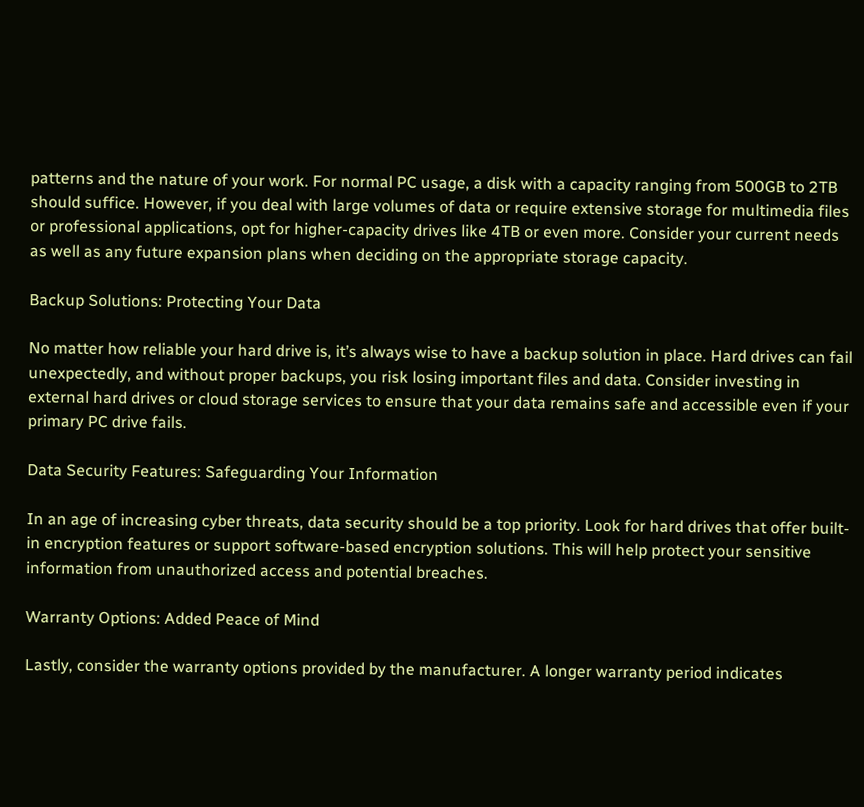patterns and the nature of your work. For normal PC usage, a disk with a capacity ranging from 500GB to 2TB should suffice. However, if you deal with large volumes of data or require extensive storage for multimedia files or professional applications, opt for higher-capacity drives like 4TB or even more. Consider your current needs as well as any future expansion plans when deciding on the appropriate storage capacity.

Backup Solutions: Protecting Your Data

No matter how reliable your hard drive is, it’s always wise to have a backup solution in place. Hard drives can fail unexpectedly, and without proper backups, you risk losing important files and data. Consider investing in external hard drives or cloud storage services to ensure that your data remains safe and accessible even if your primary PC drive fails.

Data Security Features: Safeguarding Your Information

In an age of increasing cyber threats, data security should be a top priority. Look for hard drives that offer built-in encryption features or support software-based encryption solutions. This will help protect your sensitive information from unauthorized access and potential breaches.

Warranty Options: Added Peace of Mind

Lastly, consider the warranty options provided by the manufacturer. A longer warranty period indicates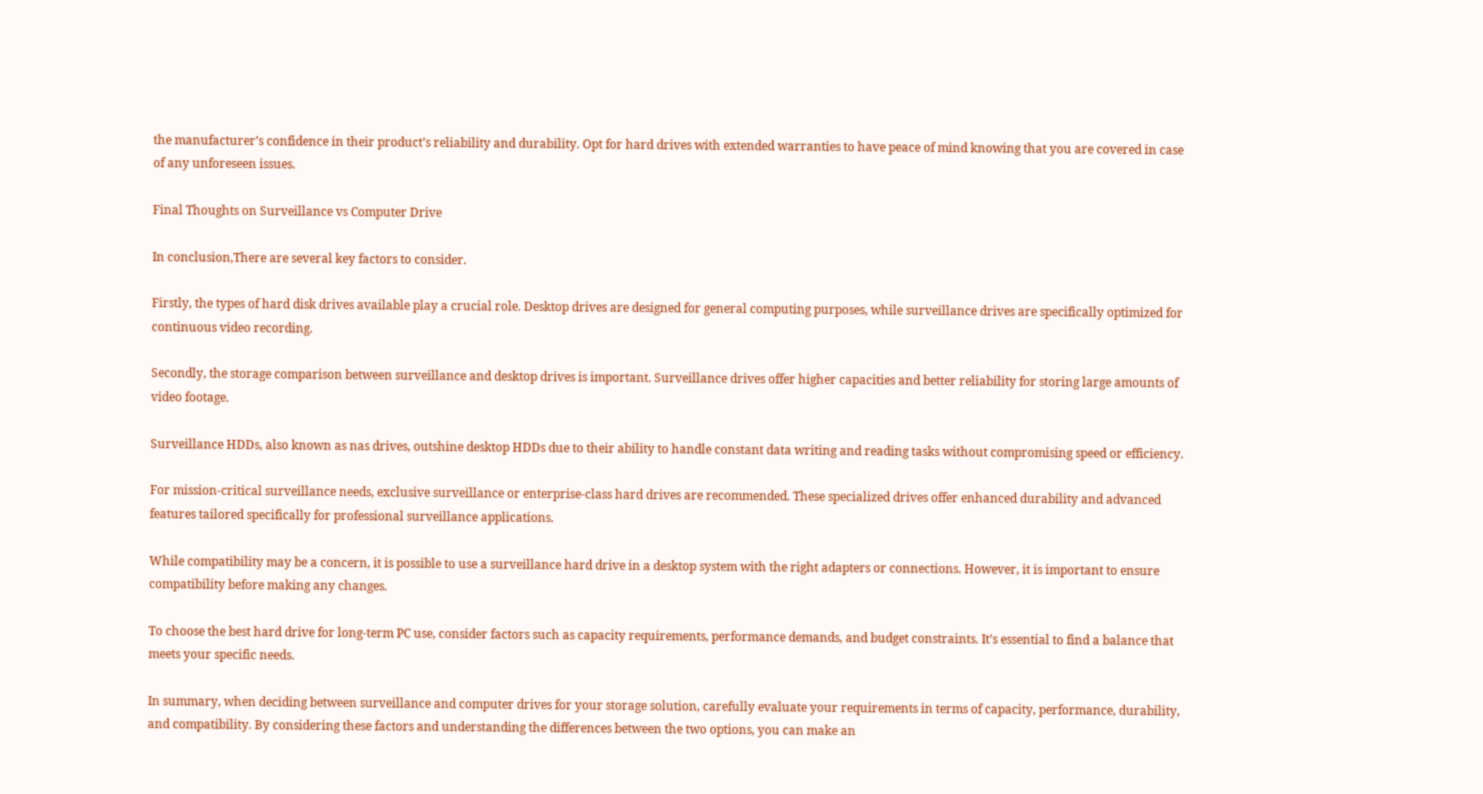the manufacturer’s confidence in their product’s reliability and durability. Opt for hard drives with extended warranties to have peace of mind knowing that you are covered in case of any unforeseen issues.

Final Thoughts on Surveillance vs Computer Drive

In conclusion,There are several key factors to consider.

Firstly, the types of hard disk drives available play a crucial role. Desktop drives are designed for general computing purposes, while surveillance drives are specifically optimized for continuous video recording.

Secondly, the storage comparison between surveillance and desktop drives is important. Surveillance drives offer higher capacities and better reliability for storing large amounts of video footage.

Surveillance HDDs, also known as nas drives, outshine desktop HDDs due to their ability to handle constant data writing and reading tasks without compromising speed or efficiency.

For mission-critical surveillance needs, exclusive surveillance or enterprise-class hard drives are recommended. These specialized drives offer enhanced durability and advanced features tailored specifically for professional surveillance applications.

While compatibility may be a concern, it is possible to use a surveillance hard drive in a desktop system with the right adapters or connections. However, it is important to ensure compatibility before making any changes.

To choose the best hard drive for long-term PC use, consider factors such as capacity requirements, performance demands, and budget constraints. It’s essential to find a balance that meets your specific needs.

In summary, when deciding between surveillance and computer drives for your storage solution, carefully evaluate your requirements in terms of capacity, performance, durability, and compatibility. By considering these factors and understanding the differences between the two options, you can make an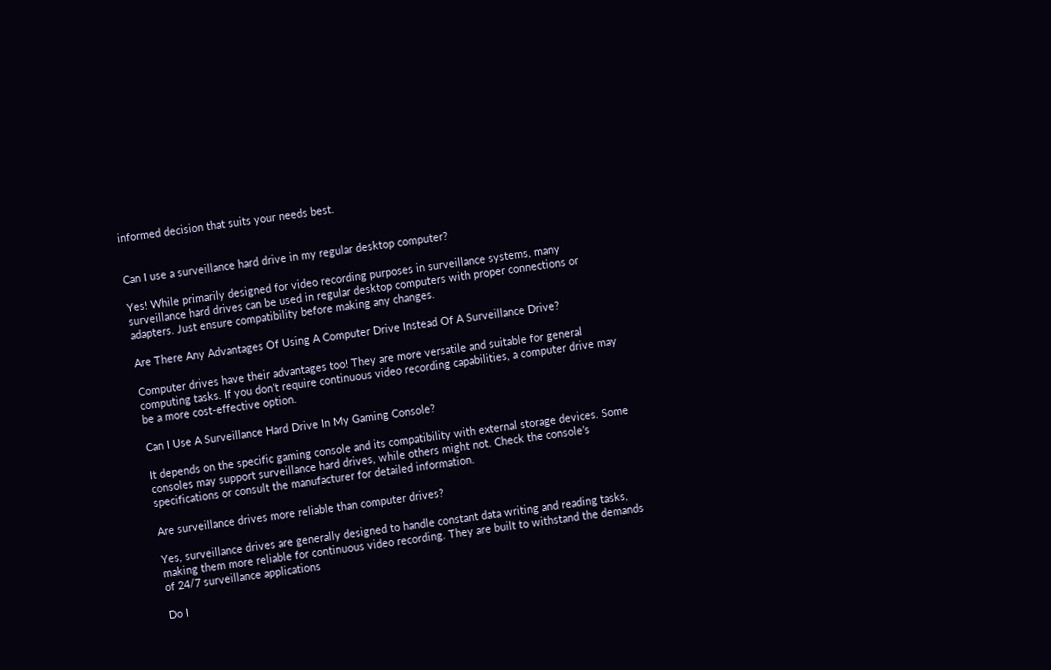informed decision that suits your needs best.


Can I use a surveillance hard drive in my regular desktop computer?

Yes! While primarily designed for video recording purposes in surveillance systems, many surveillance hard drives can be used in regular desktop computers with proper connections or adapters. Just ensure compatibility before making any changes.

Are There Any Advantages Of Using A Computer Drive Instead Of A Surveillance Drive?

Computer drives have their advantages too! They are more versatile and suitable for general computing tasks. If you don’t require continuous video recording capabilities, a computer drive may be a more cost-effective option.

Can I Use A Surveillance Hard Drive In My Gaming Console?

It depends on the specific gaming console and its compatibility with external storage devices. Some consoles may support surveillance hard drives, while others might not. Check the console’s specifications or consult the manufacturer for detailed information.

Are surveillance drives more reliable than computer drives?

Yes, surveillance drives are generally designed to handle constant data writing and reading tasks, making them more reliable for continuous video recording. They are built to withstand the demands of 24/7 surveillance applications

Do I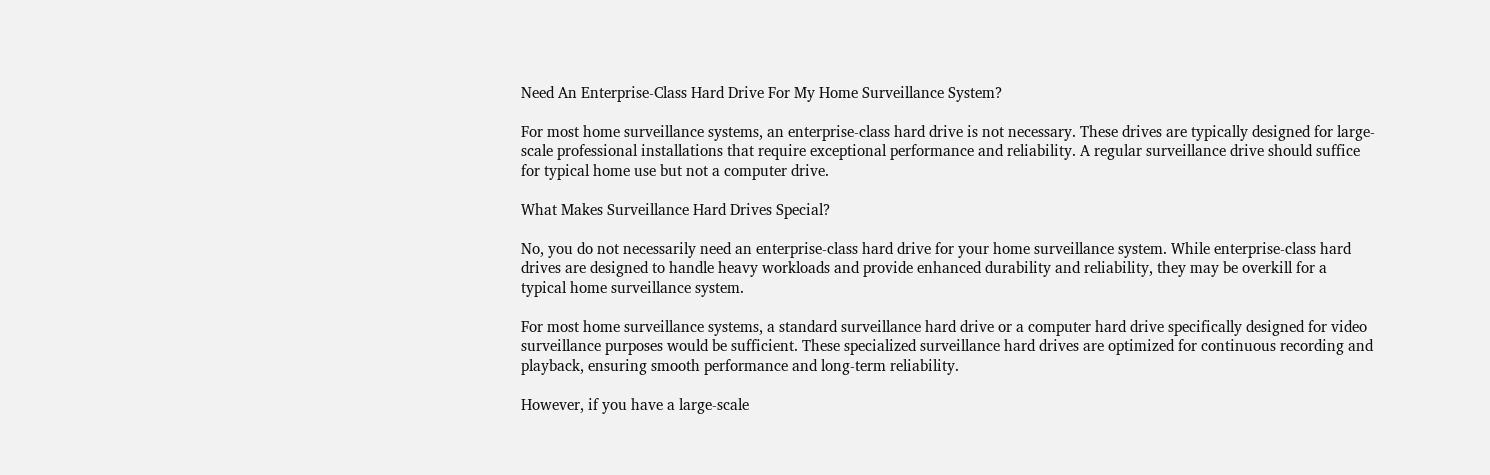Need An Enterprise-Class Hard Drive For My Home Surveillance System?

For most home surveillance systems, an enterprise-class hard drive is not necessary. These drives are typically designed for large-scale professional installations that require exceptional performance and reliability. A regular surveillance drive should suffice for typical home use but not a computer drive.

What Makes Surveillance Hard Drives Special?

No, you do not necessarily need an enterprise-class hard drive for your home surveillance system. While enterprise-class hard drives are designed to handle heavy workloads and provide enhanced durability and reliability, they may be overkill for a typical home surveillance system.

For most home surveillance systems, a standard surveillance hard drive or a computer hard drive specifically designed for video surveillance purposes would be sufficient. These specialized surveillance hard drives are optimized for continuous recording and playback, ensuring smooth performance and long-term reliability.

However, if you have a large-scale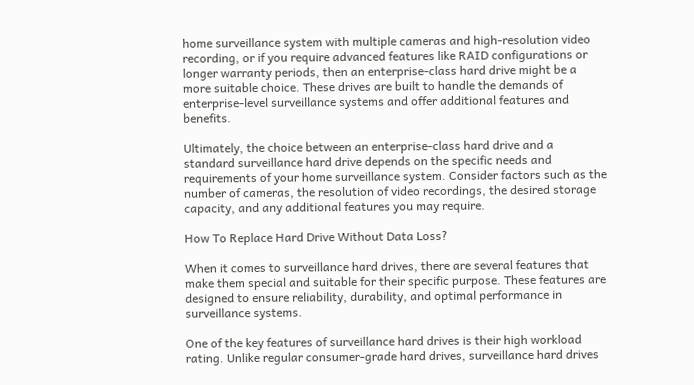home surveillance system with multiple cameras and high-resolution video recording, or if you require advanced features like RAID configurations or longer warranty periods, then an enterprise-class hard drive might be a more suitable choice. These drives are built to handle the demands of enterprise-level surveillance systems and offer additional features and benefits.

Ultimately, the choice between an enterprise-class hard drive and a standard surveillance hard drive depends on the specific needs and requirements of your home surveillance system. Consider factors such as the number of cameras, the resolution of video recordings, the desired storage capacity, and any additional features you may require.

How To Replace Hard Drive Without Data Loss?

When it comes to surveillance hard drives, there are several features that make them special and suitable for their specific purpose. These features are designed to ensure reliability, durability, and optimal performance in surveillance systems.

One of the key features of surveillance hard drives is their high workload rating. Unlike regular consumer-grade hard drives, surveillance hard drives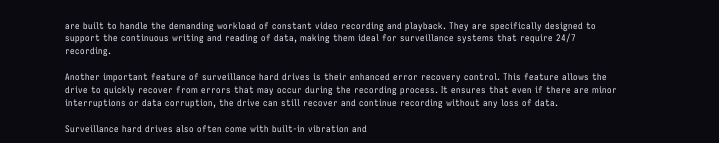are built to handle the demanding workload of constant video recording and playback. They are specifically designed to support the continuous writing and reading of data, making them ideal for surveillance systems that require 24/7 recording.

Another important feature of surveillance hard drives is their enhanced error recovery control. This feature allows the drive to quickly recover from errors that may occur during the recording process. It ensures that even if there are minor interruptions or data corruption, the drive can still recover and continue recording without any loss of data.

Surveillance hard drives also often come with built-in vibration and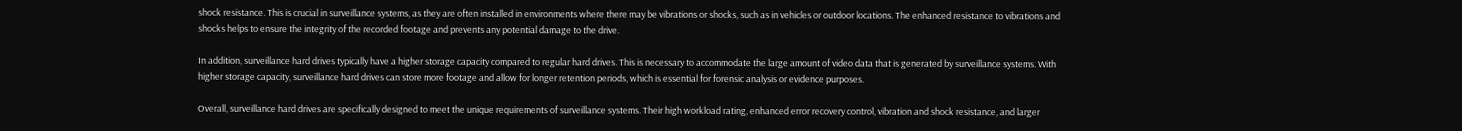shock resistance. This is crucial in surveillance systems, as they are often installed in environments where there may be vibrations or shocks, such as in vehicles or outdoor locations. The enhanced resistance to vibrations and shocks helps to ensure the integrity of the recorded footage and prevents any potential damage to the drive.

In addition, surveillance hard drives typically have a higher storage capacity compared to regular hard drives. This is necessary to accommodate the large amount of video data that is generated by surveillance systems. With higher storage capacity, surveillance hard drives can store more footage and allow for longer retention periods, which is essential for forensic analysis or evidence purposes.

Overall, surveillance hard drives are specifically designed to meet the unique requirements of surveillance systems. Their high workload rating, enhanced error recovery control, vibration and shock resistance, and larger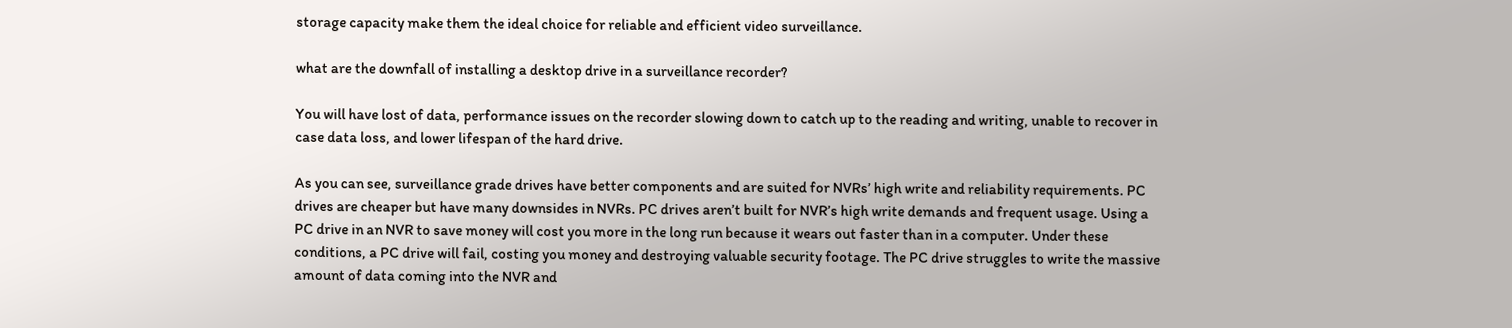storage capacity make them the ideal choice for reliable and efficient video surveillance.

what are the downfall of installing a desktop drive in a surveillance recorder?

You will have lost of data, performance issues on the recorder slowing down to catch up to the reading and writing, unable to recover in case data loss, and lower lifespan of the hard drive.

As you can see, surveillance grade drives have better components and are suited for NVRs’ high write and reliability requirements. PC drives are cheaper but have many downsides in NVRs. PC drives aren’t built for NVR’s high write demands and frequent usage. Using a PC drive in an NVR to save money will cost you more in the long run because it wears out faster than in a computer. Under these conditions, a PC drive will fail, costing you money and destroying valuable security footage. The PC drive struggles to write the massive amount of data coming into the NVR and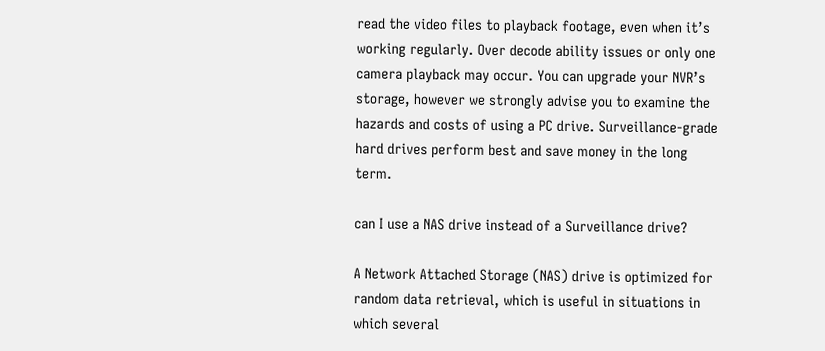read the video files to playback footage, even when it’s working regularly. Over decode ability issues or only one camera playback may occur. You can upgrade your NVR’s storage, however we strongly advise you to examine the hazards and costs of using a PC drive. Surveillance-grade hard drives perform best and save money in the long term.

can I use a NAS drive instead of a Surveillance drive?

A Network Attached Storage (NAS) drive is optimized for random data retrieval, which is useful in situations in which several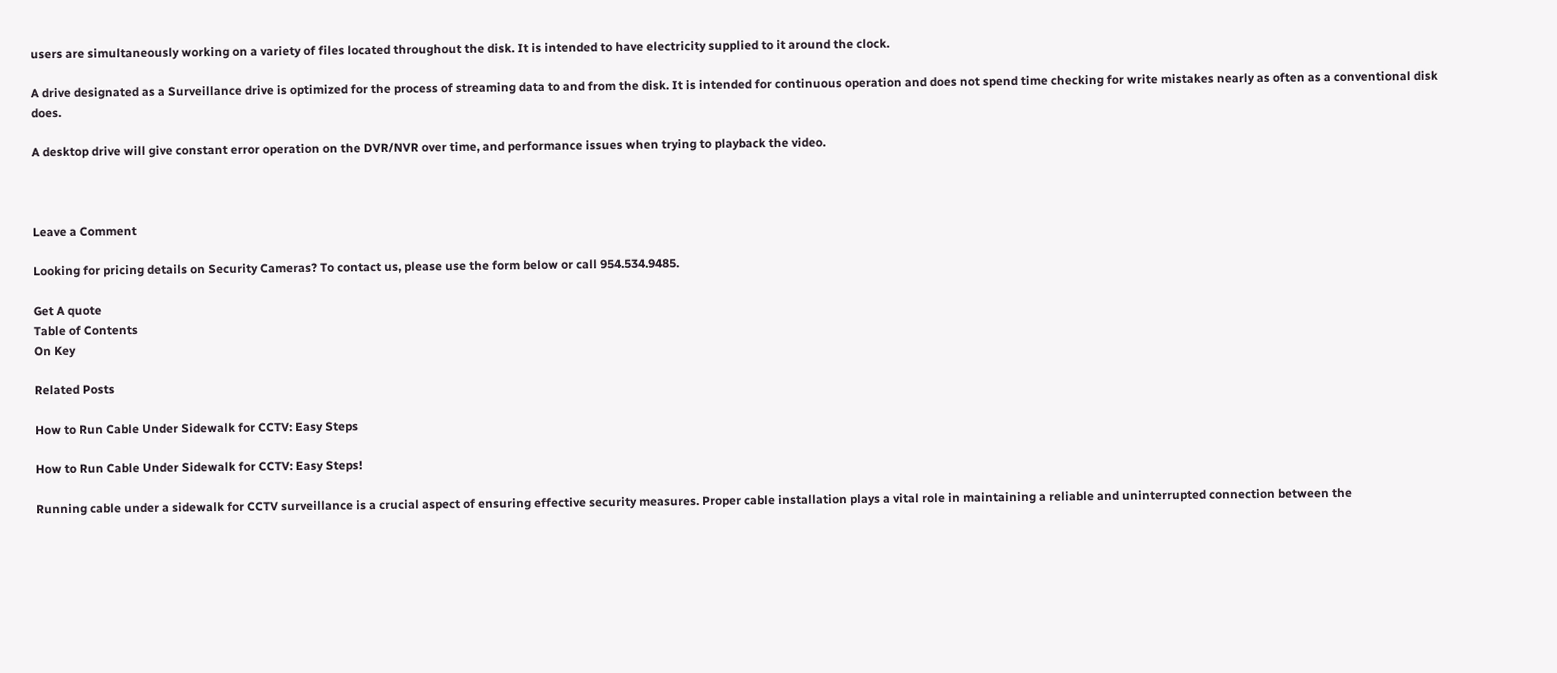users are simultaneously working on a variety of files located throughout the disk. It is intended to have electricity supplied to it around the clock.

A drive designated as a Surveillance drive is optimized for the process of streaming data to and from the disk. It is intended for continuous operation and does not spend time checking for write mistakes nearly as often as a conventional disk does.

A desktop drive will give constant error operation on the DVR/NVR over time, and performance issues when trying to playback the video.



Leave a Comment

Looking for pricing details on Security Cameras? To contact us, please use the form below or call 954.534.9485.

Get A quote
Table of Contents
On Key

Related Posts

How to Run Cable Under Sidewalk for CCTV: Easy Steps

How to Run Cable Under Sidewalk for CCTV: Easy Steps!

Running cable under a sidewalk for CCTV surveillance is a crucial aspect of ensuring effective security measures. Proper cable installation plays a vital role in maintaining a reliable and uninterrupted connection between the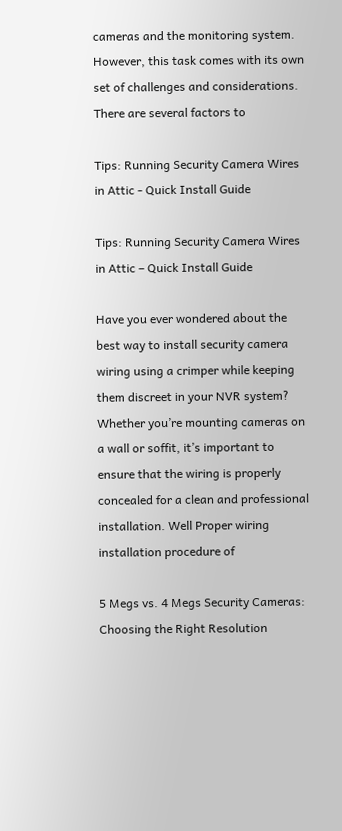cameras and the monitoring system. However, this task comes with its own set of challenges and considerations. There are several factors to

Tips: Running Security Camera Wires in Attic - Quick Install Guide

Tips: Running Security Camera Wires in Attic – Quick Install Guide

Have you ever wondered about the best way to install security camera wiring using a crimper while keeping them discreet in your NVR system? Whether you’re mounting cameras on a wall or soffit, it’s important to ensure that the wiring is properly concealed for a clean and professional installation. Well Proper wiring installation procedure of

5 Megs vs. 4 Megs Security Cameras: Choosing the Right Resolution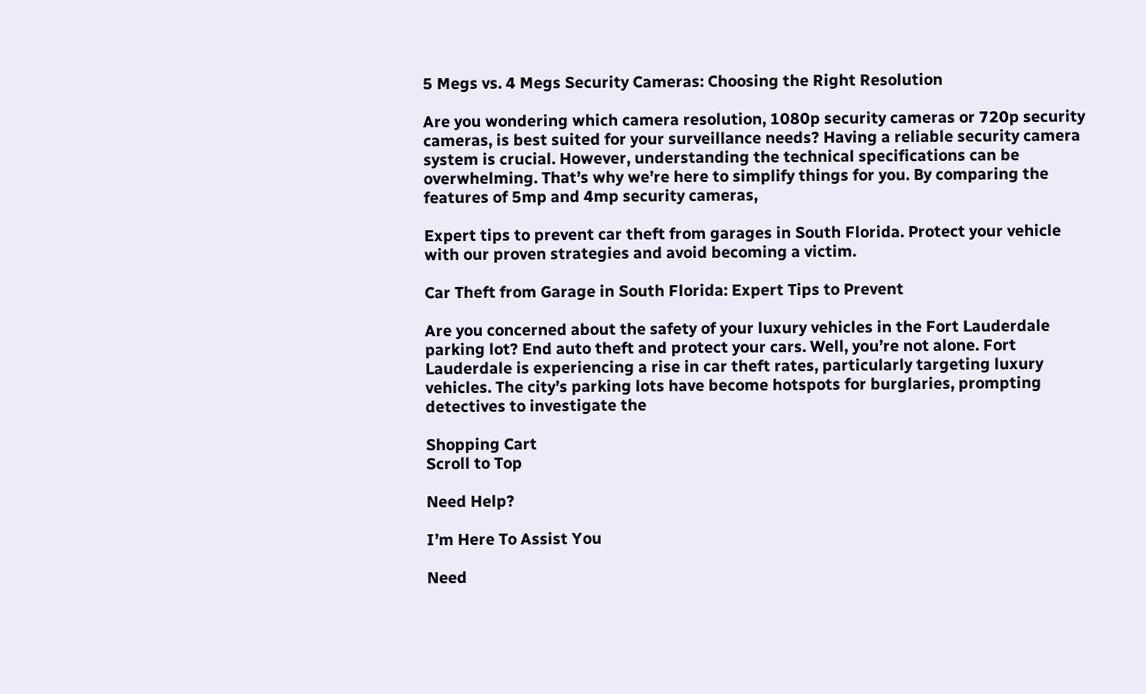5 Megs vs. 4 Megs Security Cameras: Choosing the Right Resolution

Are you wondering which camera resolution, 1080p security cameras or 720p security cameras, is best suited for your surveillance needs? Having a reliable security camera system is crucial. However, understanding the technical specifications can be overwhelming. That’s why we’re here to simplify things for you. By comparing the features of 5mp and 4mp security cameras,

Expert tips to prevent car theft from garages in South Florida. Protect your vehicle with our proven strategies and avoid becoming a victim.

Car Theft from Garage in South Florida: Expert Tips to Prevent

Are you concerned about the safety of your luxury vehicles in the Fort Lauderdale parking lot? End auto theft and protect your cars. Well, you’re not alone. Fort Lauderdale is experiencing a rise in car theft rates, particularly targeting luxury vehicles. The city’s parking lots have become hotspots for burglaries, prompting detectives to investigate the

Shopping Cart
Scroll to Top

Need Help?

I’m Here To Assist You

Need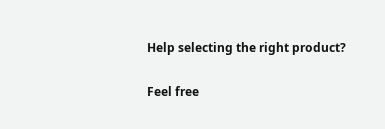Help selecting the right product?

Feel free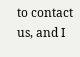to contact us, and I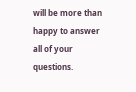will be more than happy to answer all of your questions.